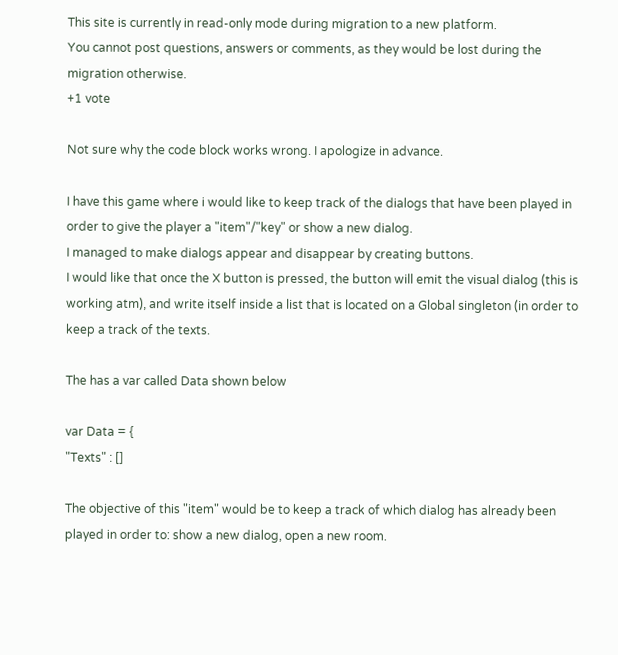This site is currently in read-only mode during migration to a new platform.
You cannot post questions, answers or comments, as they would be lost during the migration otherwise.
+1 vote

Not sure why the code block works wrong. I apologize in advance.

I have this game where i would like to keep track of the dialogs that have been played in order to give the player a "item"/"key" or show a new dialog.
I managed to make dialogs appear and disappear by creating buttons.
I would like that once the X button is pressed, the button will emit the visual dialog (this is working atm), and write itself inside a list that is located on a Global singleton (in order to keep a track of the texts.

The has a var called Data shown below

var Data = {
"Texts" : []

The objective of this "item" would be to keep a track of which dialog has already been played in order to: show a new dialog, open a new room.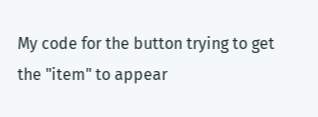My code for the button trying to get the "item" to appear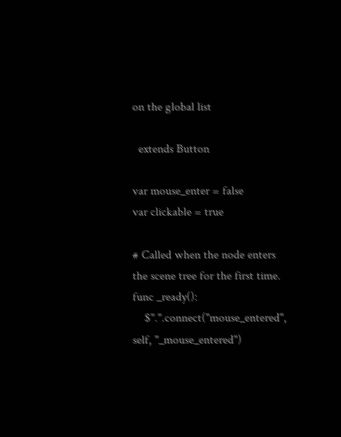on the global list

  extends Button

var mouse_enter = false
var clickable = true

# Called when the node enters the scene tree for the first time.
func _ready():
    $".".connect("mouse_entered", self, "_mouse_entered")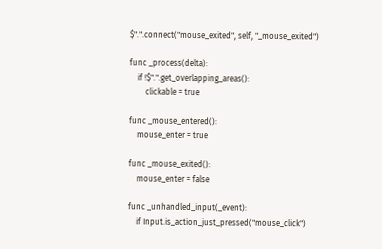$".".connect("mouse_exited", self, "_mouse_exited")

func _process(delta):
    if !$".".get_overlapping_areas():
        clickable = true

func _mouse_entered():
    mouse_enter = true

func _mouse_exited():
    mouse_enter = false

func _unhandled_input(_event):
    if Input.is_action_just_pressed("mouse_click")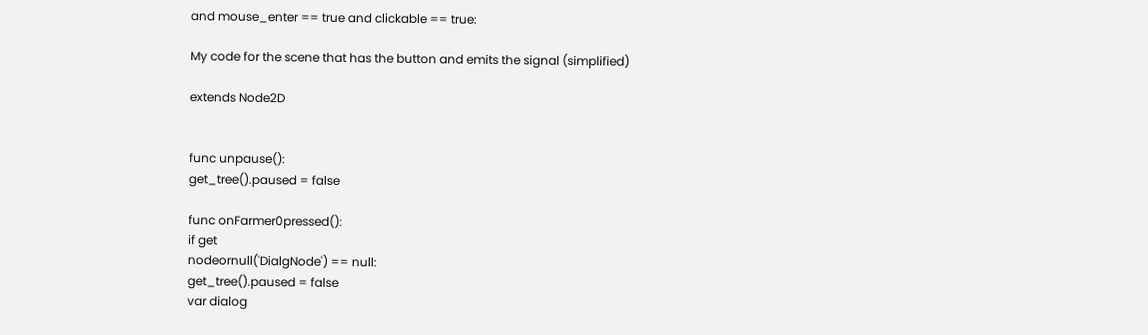and mouse_enter == true and clickable == true:

My code for the scene that has the button and emits the signal (simplified)

extends Node2D


func unpause():
get_tree().paused = false

func onFarmer0pressed():
if get
nodeornull('DialgNode') == null:
get_tree().paused = false
var dialog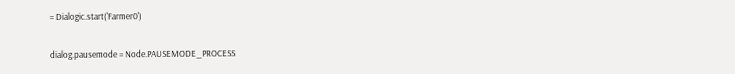= Dialogic.start('Farmer0')

dialog.pausemode = Node.PAUSEMODE_PROCESS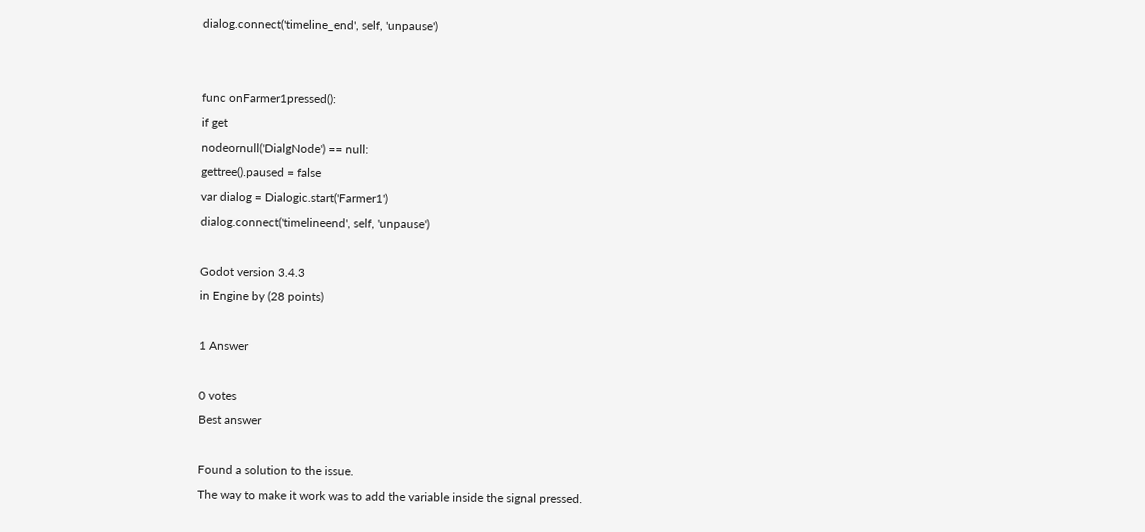dialog.connect('timeline_end', self, 'unpause')


func onFarmer1pressed():
if get
nodeornull('DialgNode') == null:
gettree().paused = false
var dialog = Dialogic.start('Farmer1')
dialog.connect('timelineend', self, 'unpause')

Godot version 3.4.3
in Engine by (28 points)

1 Answer

0 votes
Best answer

Found a solution to the issue.
The way to make it work was to add the variable inside the signal pressed.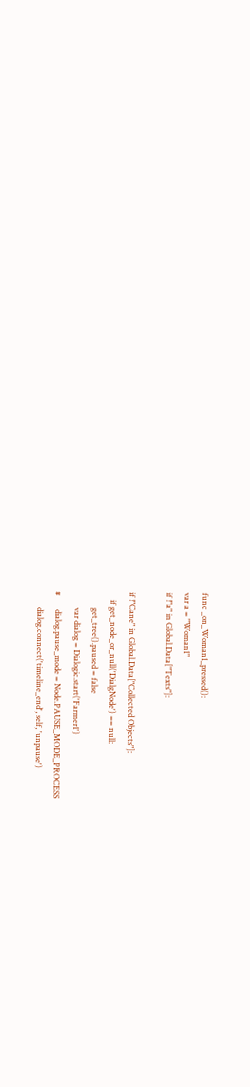func _on_Woman1_pressed():
var a = "Woman1"
if !"a" in Global.Data["Texts"]:

if !"Cane" in Global.Data["Collected Objects"]:
    if get_node_or_null('DialgNode') == null:
        get_tree().paused = false
        var dialog = Dialogic.start('Farmer1')
#       dialog.pause_mode = Node.PAUSE_MODE_PROCESS
        dialog.connect('timeline_end', self, 'unpause')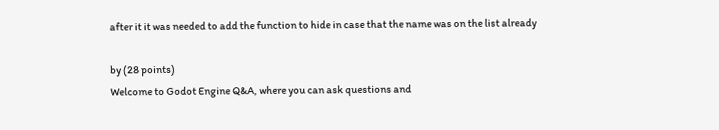after it it was needed to add the function to hide in case that the name was on the list already

by (28 points)
Welcome to Godot Engine Q&A, where you can ask questions and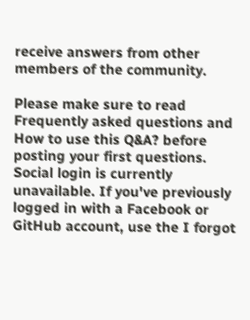receive answers from other members of the community.

Please make sure to read Frequently asked questions and How to use this Q&A? before posting your first questions.
Social login is currently unavailable. If you've previously logged in with a Facebook or GitHub account, use the I forgot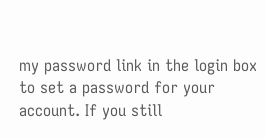my password link in the login box to set a password for your account. If you still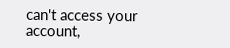can't access your account,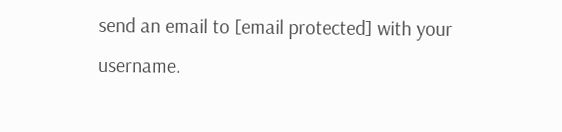send an email to [email protected] with your username.